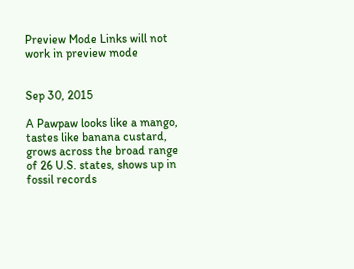Preview Mode Links will not work in preview mode


Sep 30, 2015

A Pawpaw looks like a mango, tastes like banana custard, grows across the broad range of 26 U.S. states, shows up in fossil records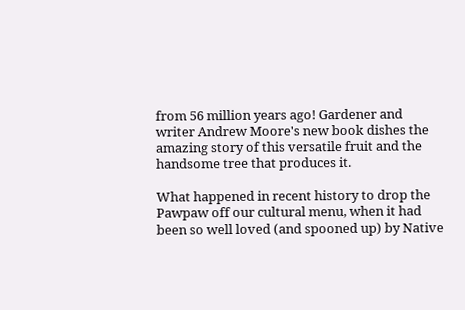from 56 million years ago! Gardener and writer Andrew Moore's new book dishes the amazing story of this versatile fruit and the handsome tree that produces it.

What happened in recent history to drop the Pawpaw off our cultural menu, when it had been so well loved (and spooned up) by Native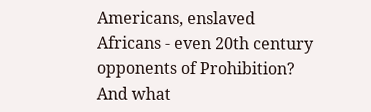Americans, enslaved Africans - even 20th century opponents of Prohibition? And what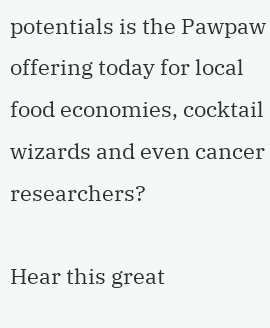potentials is the Pawpaw offering today for local food economies, cocktail wizards and even cancer researchers?

Hear this great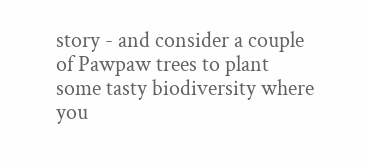story - and consider a couple of Pawpaw trees to plant some tasty biodiversity where you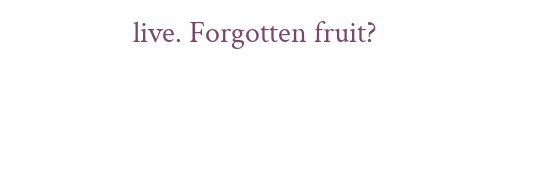live. Forgotten fruit?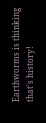Earthworms is thinking that's history!